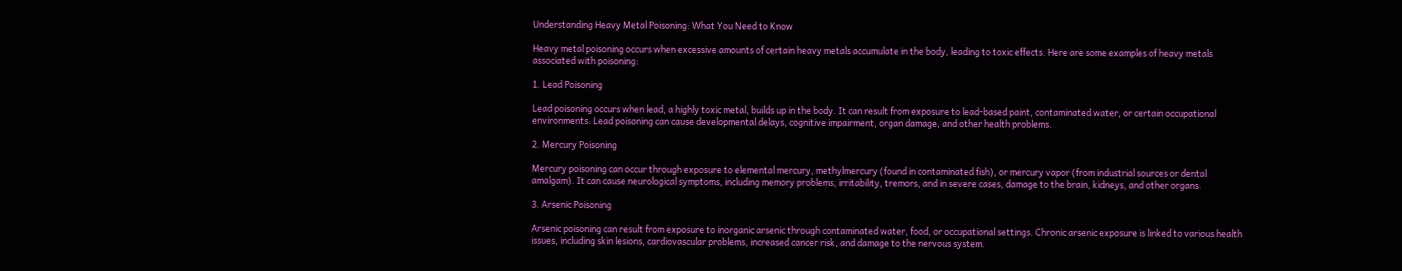Understanding Heavy Metal Poisoning: What You Need to Know

Heavy metal poisoning occurs when excessive amounts of certain heavy metals accumulate in the body, leading to toxic effects. Here are some examples of heavy metals associated with poisoning:

1. Lead Poisoning

Lead poisoning occurs when lead, a highly toxic metal, builds up in the body. It can result from exposure to lead-based paint, contaminated water, or certain occupational environments. Lead poisoning can cause developmental delays, cognitive impairment, organ damage, and other health problems.

2. Mercury Poisoning

Mercury poisoning can occur through exposure to elemental mercury, methylmercury (found in contaminated fish), or mercury vapor (from industrial sources or dental amalgam). It can cause neurological symptoms, including memory problems, irritability, tremors, and in severe cases, damage to the brain, kidneys, and other organs.

3. Arsenic Poisoning

Arsenic poisoning can result from exposure to inorganic arsenic through contaminated water, food, or occupational settings. Chronic arsenic exposure is linked to various health issues, including skin lesions, cardiovascular problems, increased cancer risk, and damage to the nervous system.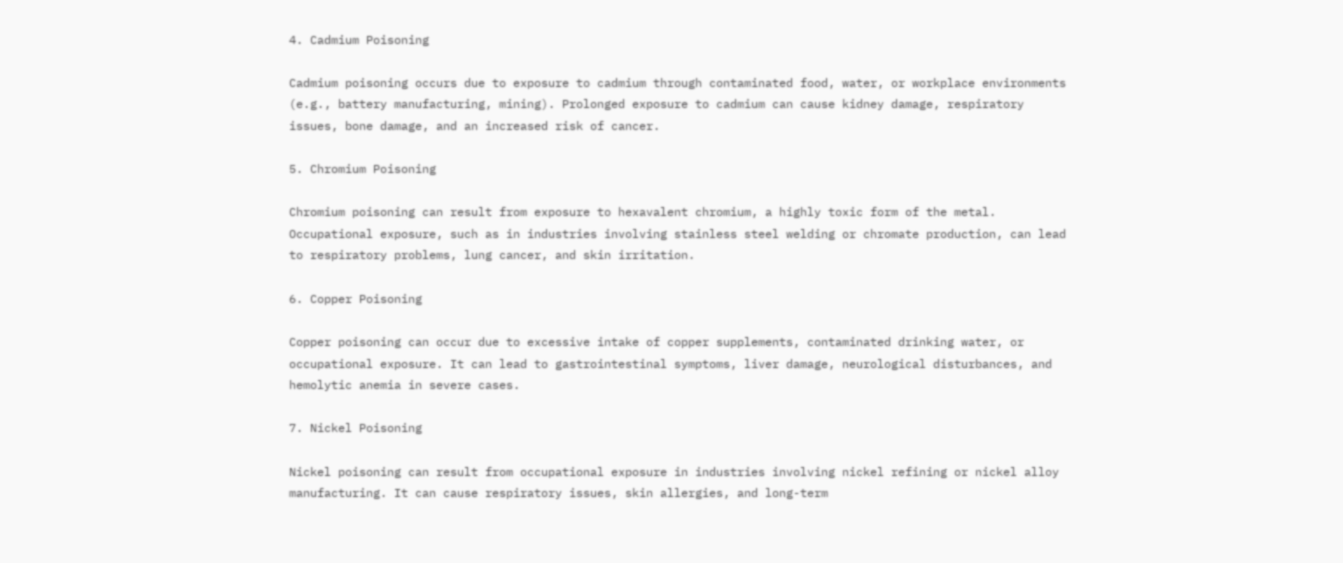4. Cadmium Poisoning

Cadmium poisoning occurs due to exposure to cadmium through contaminated food, water, or workplace environments (e.g., battery manufacturing, mining). Prolonged exposure to cadmium can cause kidney damage, respiratory issues, bone damage, and an increased risk of cancer.

5. Chromium Poisoning

Chromium poisoning can result from exposure to hexavalent chromium, a highly toxic form of the metal. Occupational exposure, such as in industries involving stainless steel welding or chromate production, can lead to respiratory problems, lung cancer, and skin irritation.

6. Copper Poisoning

Copper poisoning can occur due to excessive intake of copper supplements, contaminated drinking water, or occupational exposure. It can lead to gastrointestinal symptoms, liver damage, neurological disturbances, and hemolytic anemia in severe cases.

7. Nickel Poisoning

Nickel poisoning can result from occupational exposure in industries involving nickel refining or nickel alloy manufacturing. It can cause respiratory issues, skin allergies, and long-term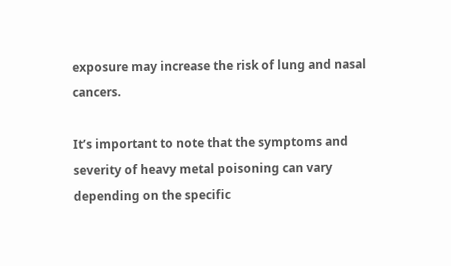exposure may increase the risk of lung and nasal cancers.

It’s important to note that the symptoms and severity of heavy metal poisoning can vary depending on the specific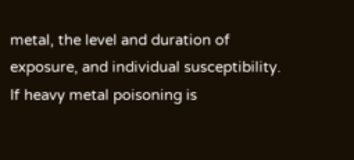metal, the level and duration of exposure, and individual susceptibility. If heavy metal poisoning is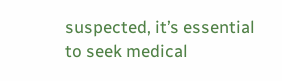suspected, it’s essential to seek medical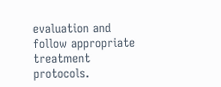evaluation and follow appropriate treatment protocols.